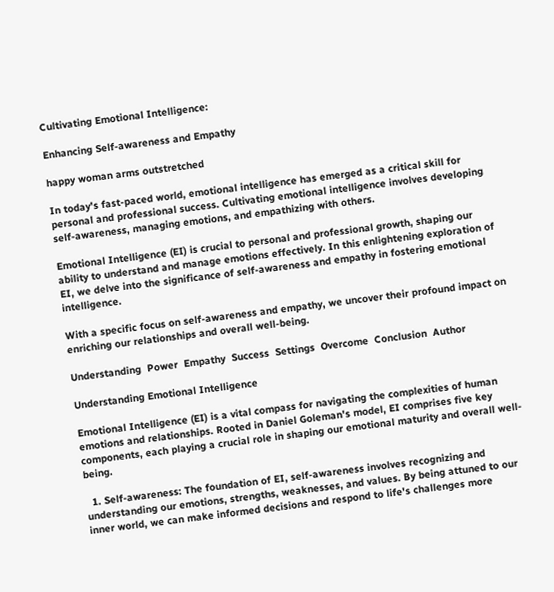Cultivating Emotional Intelligence:

Enhancing Self-awareness and Empathy

happy woman arms outstretched

In today's fast-paced world, emotional intelligence has emerged as a critical skill for personal and professional success. Cultivating emotional intelligence involves developing self-awareness, managing emotions, and empathizing with others.

Emotional Intelligence (EI) is crucial to personal and professional growth, shaping our ability to understand and manage emotions effectively. In this enlightening exploration of EI, we delve into the significance of self-awareness and empathy in fostering emotional intelligence.

With a specific focus on self-awareness and empathy, we uncover their profound impact on enriching our relationships and overall well-being.

Understanding  Power  Empathy  Success  Settings  Overcome  Conclusion  Author

Understanding Emotional Intelligence

Emotional Intelligence (EI) is a vital compass for navigating the complexities of human emotions and relationships. Rooted in Daniel Goleman's model, EI comprises five key components, each playing a crucial role in shaping our emotional maturity and overall well-being.

  1. Self-awareness: The foundation of EI, self-awareness involves recognizing and understanding our emotions, strengths, weaknesses, and values. By being attuned to our inner world, we can make informed decisions and respond to life's challenges more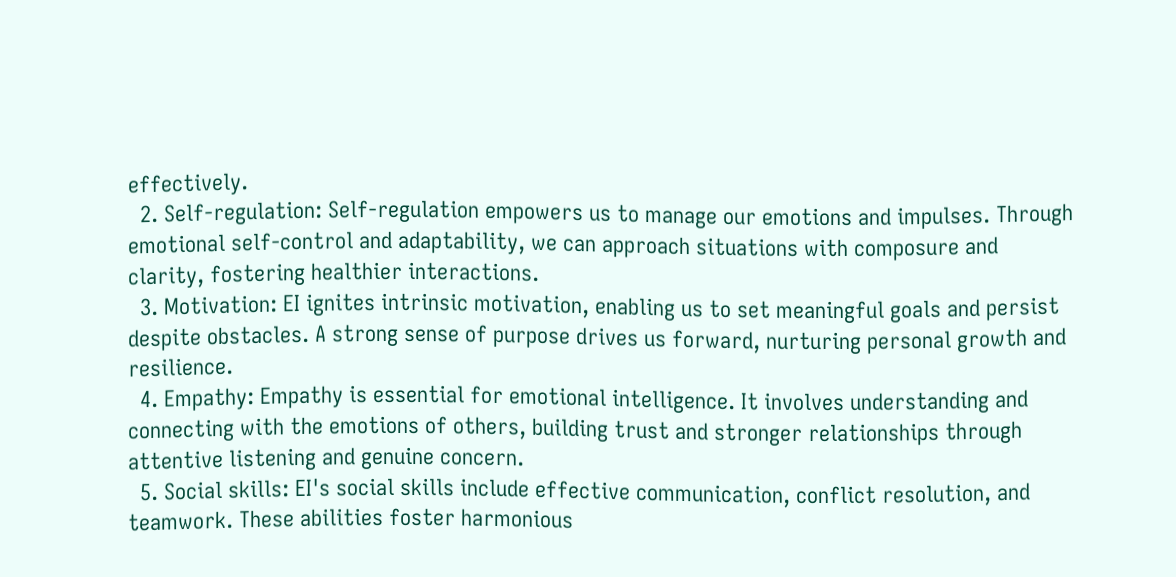effectively.
  2. Self-regulation: Self-regulation empowers us to manage our emotions and impulses. Through emotional self-control and adaptability, we can approach situations with composure and clarity, fostering healthier interactions.
  3. Motivation: EI ignites intrinsic motivation, enabling us to set meaningful goals and persist despite obstacles. A strong sense of purpose drives us forward, nurturing personal growth and resilience.
  4. Empathy: Empathy is essential for emotional intelligence. It involves understanding and connecting with the emotions of others, building trust and stronger relationships through attentive listening and genuine concern.
  5. Social skills: EI's social skills include effective communication, conflict resolution, and teamwork. These abilities foster harmonious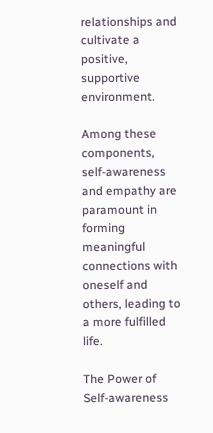relationships and cultivate a positive, supportive environment.

Among these components, self-awareness and empathy are paramount in forming meaningful connections with oneself and others, leading to a more fulfilled life.

The Power of Self-awareness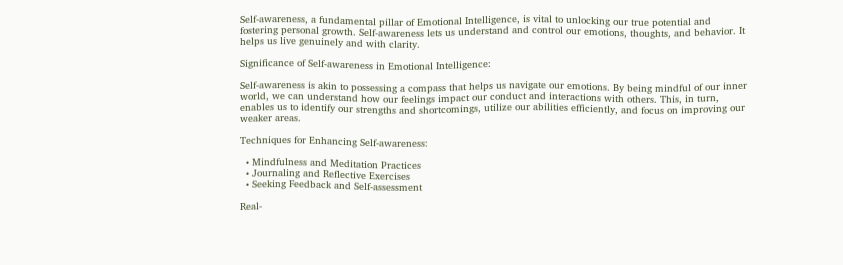Self-awareness, a fundamental pillar of Emotional Intelligence, is vital to unlocking our true potential and fostering personal growth. Self-awareness lets us understand and control our emotions, thoughts, and behavior. It helps us live genuinely and with clarity.

Significance of Self-awareness in Emotional Intelligence:

Self-awareness is akin to possessing a compass that helps us navigate our emotions. By being mindful of our inner world, we can understand how our feelings impact our conduct and interactions with others. This, in turn, enables us to identify our strengths and shortcomings, utilize our abilities efficiently, and focus on improving our weaker areas.

Techniques for Enhancing Self-awareness:

  • Mindfulness and Meditation Practices
  • Journaling and Reflective Exercises
  • Seeking Feedback and Self-assessment

Real-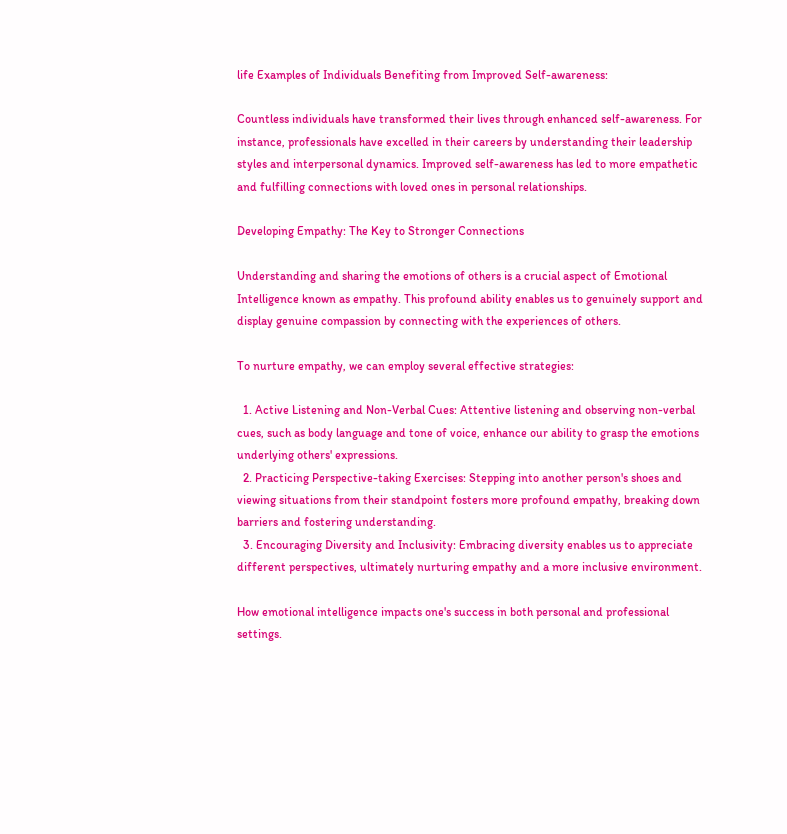life Examples of Individuals Benefiting from Improved Self-awareness:

Countless individuals have transformed their lives through enhanced self-awareness. For instance, professionals have excelled in their careers by understanding their leadership styles and interpersonal dynamics. Improved self-awareness has led to more empathetic and fulfilling connections with loved ones in personal relationships.

Developing Empathy: The Key to Stronger Connections

Understanding and sharing the emotions of others is a crucial aspect of Emotional Intelligence known as empathy. This profound ability enables us to genuinely support and display genuine compassion by connecting with the experiences of others.

To nurture empathy, we can employ several effective strategies:

  1. Active Listening and Non-Verbal Cues: Attentive listening and observing non-verbal cues, such as body language and tone of voice, enhance our ability to grasp the emotions underlying others' expressions.
  2. Practicing Perspective-taking Exercises: Stepping into another person's shoes and viewing situations from their standpoint fosters more profound empathy, breaking down barriers and fostering understanding.
  3. Encouraging Diversity and Inclusivity: Embracing diversity enables us to appreciate different perspectives, ultimately nurturing empathy and a more inclusive environment.

How emotional intelligence impacts one's success in both personal and professional settings.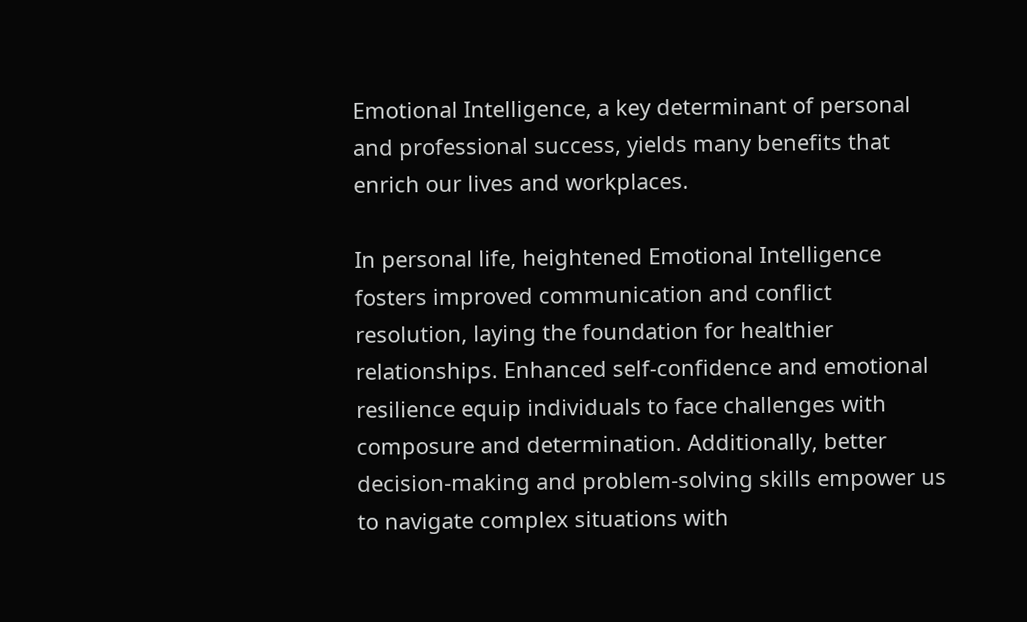Emotional Intelligence, a key determinant of personal and professional success, yields many benefits that enrich our lives and workplaces.

In personal life, heightened Emotional Intelligence fosters improved communication and conflict resolution, laying the foundation for healthier relationships. Enhanced self-confidence and emotional resilience equip individuals to face challenges with composure and determination. Additionally, better decision-making and problem-solving skills empower us to navigate complex situations with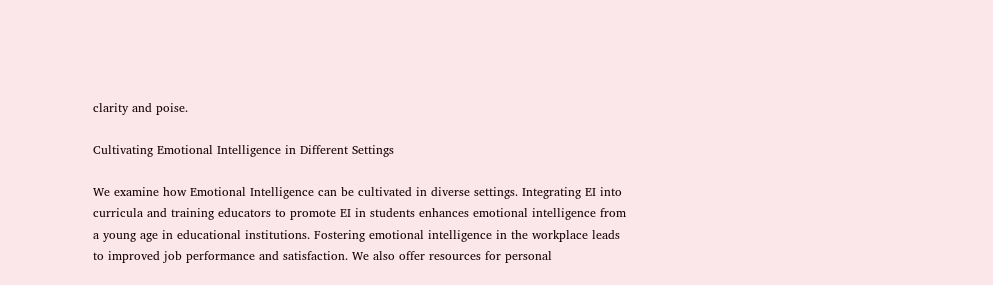clarity and poise.

Cultivating Emotional Intelligence in Different Settings

We examine how Emotional Intelligence can be cultivated in diverse settings. Integrating EI into curricula and training educators to promote EI in students enhances emotional intelligence from a young age in educational institutions. Fostering emotional intelligence in the workplace leads to improved job performance and satisfaction. We also offer resources for personal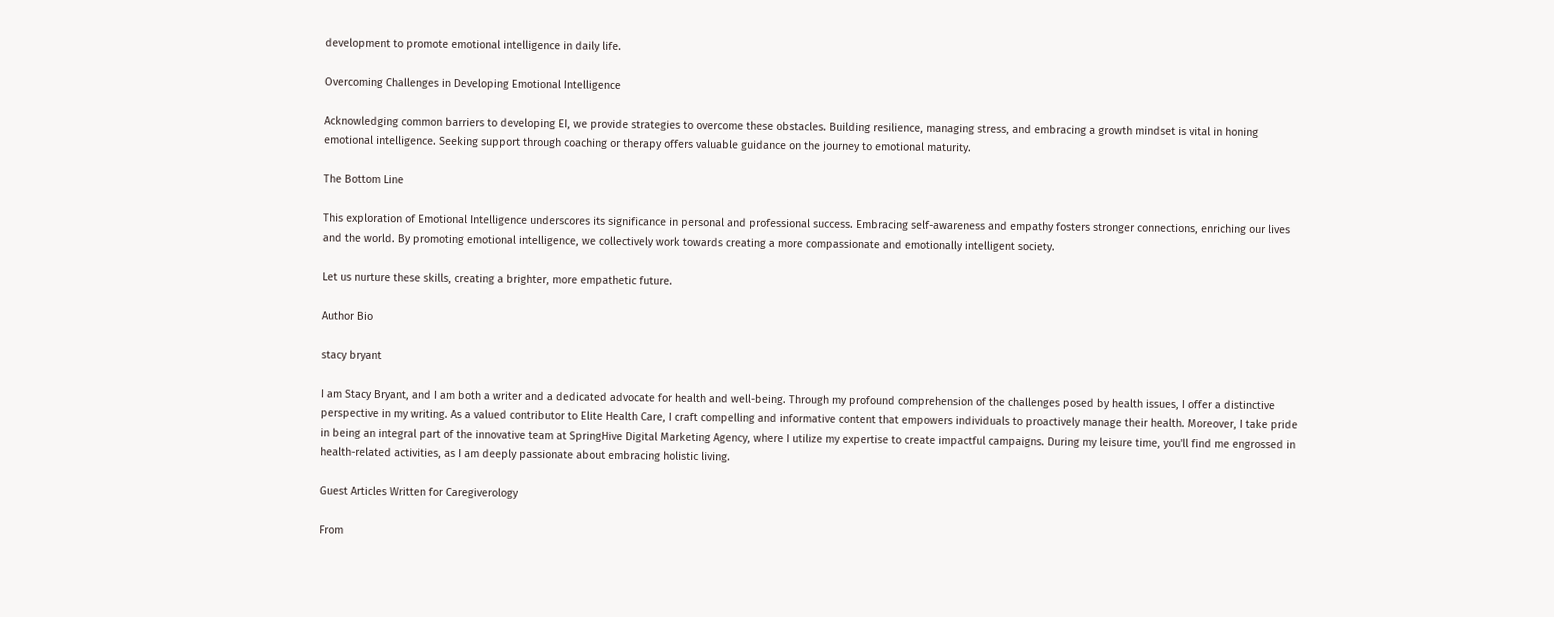development to promote emotional intelligence in daily life.

Overcoming Challenges in Developing Emotional Intelligence

Acknowledging common barriers to developing EI, we provide strategies to overcome these obstacles. Building resilience, managing stress, and embracing a growth mindset is vital in honing emotional intelligence. Seeking support through coaching or therapy offers valuable guidance on the journey to emotional maturity.

The Bottom Line

This exploration of Emotional Intelligence underscores its significance in personal and professional success. Embracing self-awareness and empathy fosters stronger connections, enriching our lives and the world. By promoting emotional intelligence, we collectively work towards creating a more compassionate and emotionally intelligent society.

Let us nurture these skills, creating a brighter, more empathetic future.

Author Bio

stacy bryant

I am Stacy Bryant, and I am both a writer and a dedicated advocate for health and well-being. Through my profound comprehension of the challenges posed by health issues, I offer a distinctive perspective in my writing. As a valued contributor to Elite Health Care, I craft compelling and informative content that empowers individuals to proactively manage their health. Moreover, I take pride in being an integral part of the innovative team at SpringHive Digital Marketing Agency, where I utilize my expertise to create impactful campaigns. During my leisure time, you'll find me engrossed in health-related activities, as I am deeply passionate about embracing holistic living.

Guest Articles Written for Caregiverology

From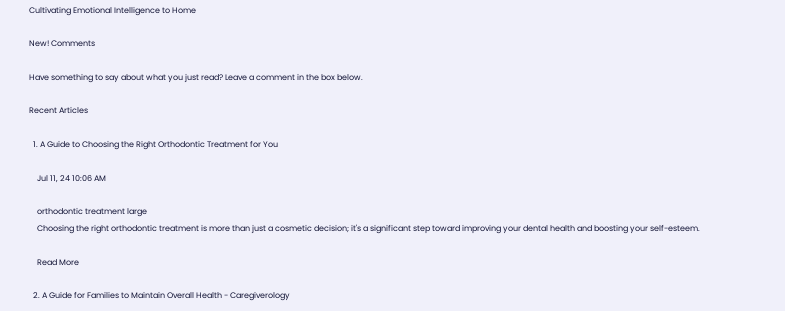Cultivating Emotional Intelligence to Home

New! Comments

Have something to say about what you just read? Leave a comment in the box below.

Recent Articles

  1. A Guide to Choosing the Right Orthodontic Treatment for You

    Jul 11, 24 10:06 AM

    orthodontic treatment large
    Choosing the right orthodontic treatment is more than just a cosmetic decision; it's a significant step toward improving your dental health and boosting your self-esteem.

    Read More

  2. A Guide for Families to Maintain Overall Health - Caregiverology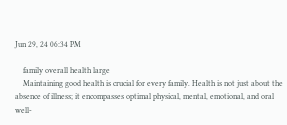Jun 29, 24 06:34 PM

    family overall health large
    Maintaining good health is crucial for every family. Health is not just about the absence of illness; it encompasses optimal physical, mental, emotional, and oral well-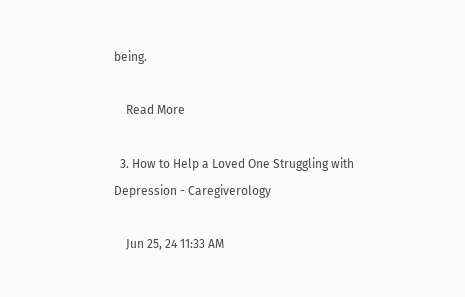being.

    Read More

  3. How to Help a Loved One Struggling with Depression - Caregiverology

    Jun 25, 24 11:33 AM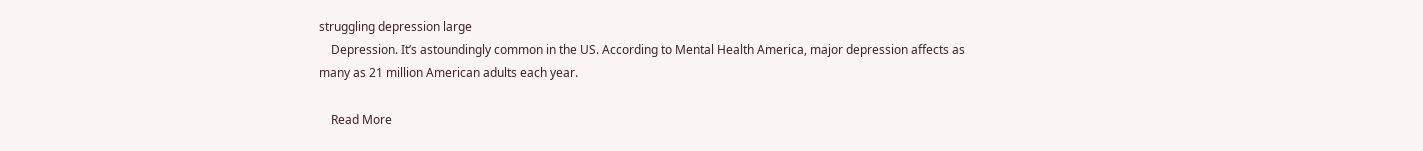struggling depression large
    Depression. It’s astoundingly common in the US. According to Mental Health America, major depression affects as many as 21 million American adults each year.

    Read More